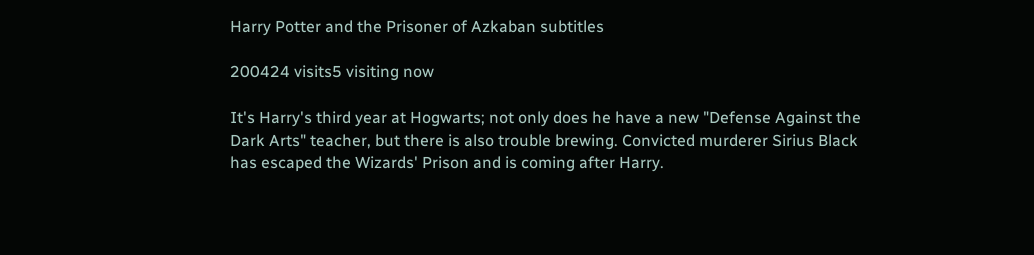Harry Potter and the Prisoner of Azkaban subtitles

200424 visits5 visiting now

It's Harry's third year at Hogwarts; not only does he have a new "Defense Against the Dark Arts" teacher, but there is also trouble brewing. Convicted murderer Sirius Black has escaped the Wizards' Prison and is coming after Harry.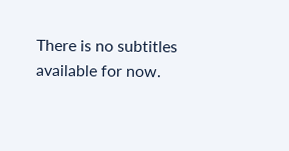There is no subtitles available for now.